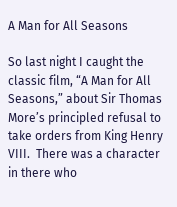A Man for All Seasons

So last night I caught the classic film, “A Man for All Seasons,” about Sir Thomas More’s principled refusal to take orders from King Henry VIII.  There was a character in there who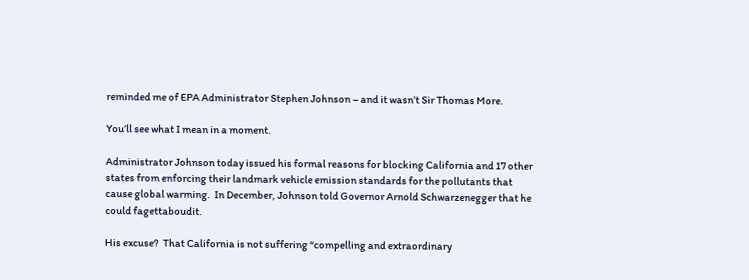reminded me of EPA Administrator Stephen Johnson – and it wasn’t Sir Thomas More.

You’ll see what I mean in a moment.

Administrator Johnson today issued his formal reasons for blocking California and 17 other states from enforcing their landmark vehicle emission standards for the pollutants that cause global warming.  In December, Johnson told Governor Arnold Schwarzenegger that he could fagettaboudit.

His excuse?  That California is not suffering “compelling and extraordinary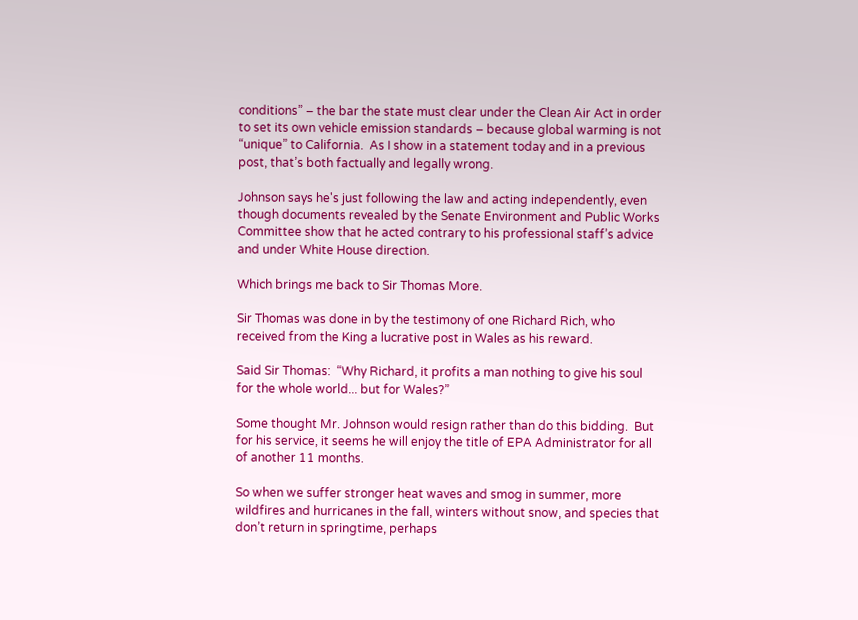conditions” – the bar the state must clear under the Clean Air Act in order to set its own vehicle emission standards – because global warming is not “unique” to California.  As I show in a statement today and in a previous post, that’s both factually and legally wrong.

Johnson says he's just following the law and acting independently, even though documents revealed by the Senate Environment and Public Works Committee show that he acted contrary to his professional staff’s advice and under White House direction.

Which brings me back to Sir Thomas More.

Sir Thomas was done in by the testimony of one Richard Rich, who received from the King a lucrative post in Wales as his reward.

Said Sir Thomas:  “Why Richard, it profits a man nothing to give his soul for the whole world... but for Wales?”

Some thought Mr. Johnson would resign rather than do this bidding.  But for his service, it seems he will enjoy the title of EPA Administrator for all of another 11 months.

So when we suffer stronger heat waves and smog in summer, more wildfires and hurricanes in the fall, winters without snow, and species that don’t return in springtime, perhaps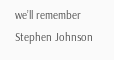we’ll remember Stephen Johnson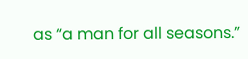as “a man for all seasons.”